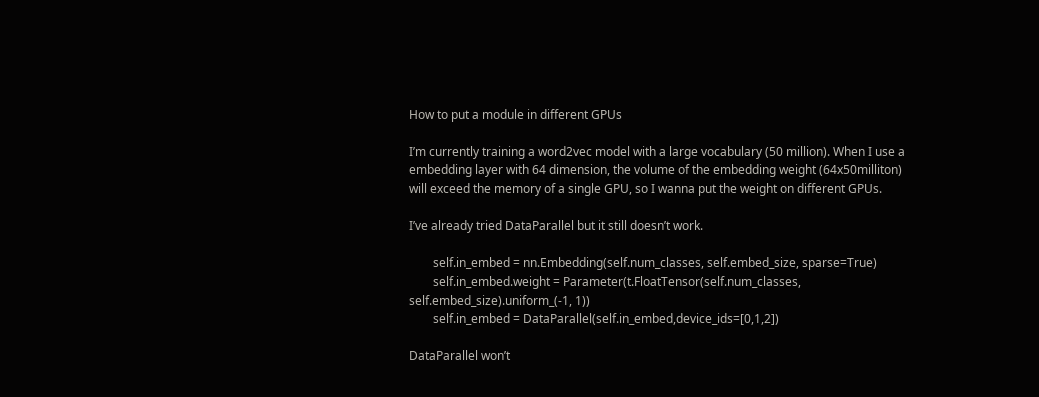How to put a module in different GPUs

I’m currently training a word2vec model with a large vocabulary (50 million). When I use a embedding layer with 64 dimension, the volume of the embedding weight (64x50milliton) will exceed the memory of a single GPU, so I wanna put the weight on different GPUs.

I’ve already tried DataParallel but it still doesn’t work.

        self.in_embed = nn.Embedding(self.num_classes, self.embed_size, sparse=True)
        self.in_embed.weight = Parameter(t.FloatTensor(self.num_classes, self.embed_size).uniform_(-1, 1))
        self.in_embed = DataParallel(self.in_embed,device_ids=[0,1,2])

DataParallel won’t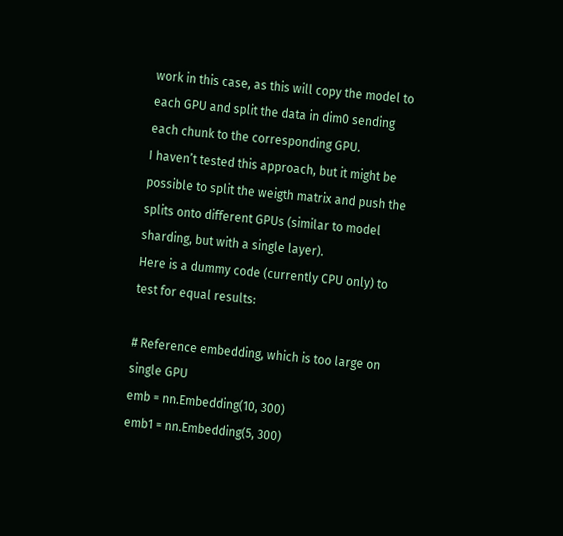work in this case, as this will copy the model to each GPU and split the data in dim0 sending each chunk to the corresponding GPU.
I haven’t tested this approach, but it might be possible to split the weigth matrix and push the splits onto different GPUs (similar to model sharding, but with a single layer).
Here is a dummy code (currently CPU only) to test for equal results:

# Reference embedding, which is too large on single GPU
emb = nn.Embedding(10, 300)
emb1 = nn.Embedding(5, 300)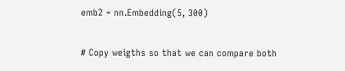emb2 = nn.Embedding(5, 300)

# Copy weigths so that we can compare both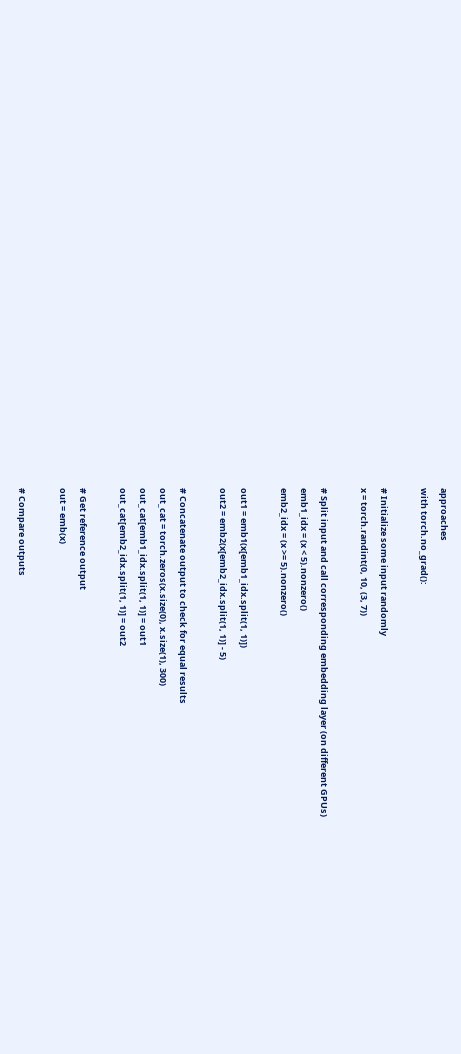approaches
with torch.no_grad():

# Initialize some input randomly
x = torch.randint(0, 10, (3, 7))

# Split input and call corresponding embedding layer (on different GPUs)
emb1_idx = (x < 5).nonzero()
emb2_idx = (x >= 5).nonzero()

out1 = emb1(x[emb1_idx.split(1, 1)])
out2 = emb2(x[emb2_idx.split(1, 1)] - 5)

# Concatenate output to check for equal results
out_cat = torch.zeros(x.size(0), x.size(1), 300)
out_cat[emb1_idx.split(1, 1)] = out1
out_cat[emb2_idx.split(1, 1)] = out2

# Get reference output
out = emb(x)

# Compare outputs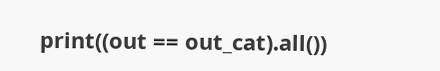print((out == out_cat).all())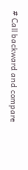# Call backward and compare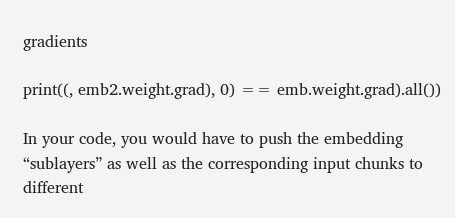gradients

print((, emb2.weight.grad), 0) == emb.weight.grad).all())

In your code, you would have to push the embedding “sublayers” as well as the corresponding input chunks to different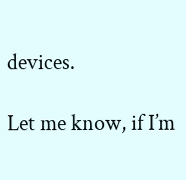devices.

Let me know, if I’m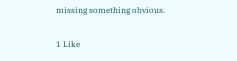missing something obvious.

1 Like